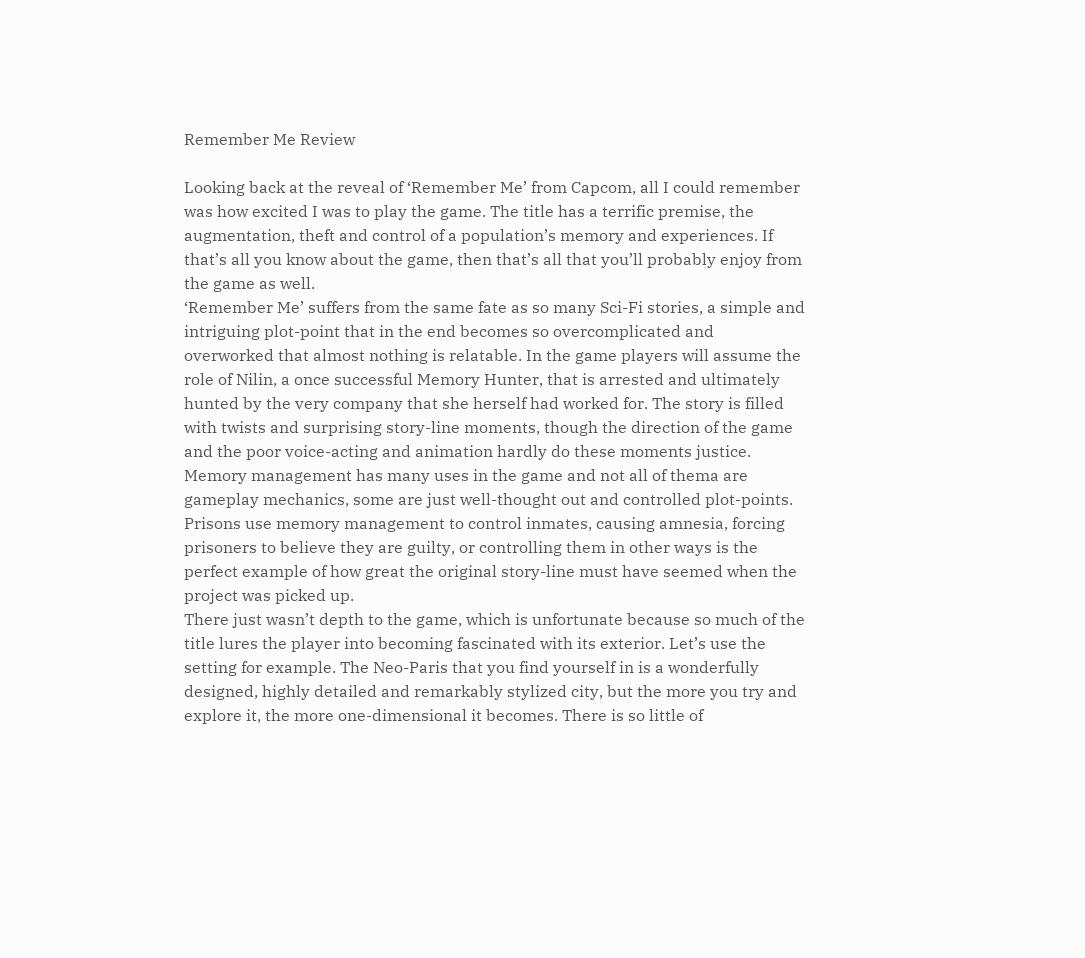Remember Me Review

Looking back at the reveal of ‘Remember Me’ from Capcom, all I could remember was how excited I was to play the game. The title has a terrific premise, the augmentation, theft and control of a population’s memory and experiences. If that’s all you know about the game, then that’s all that you’ll probably enjoy from the game as well.
‘Remember Me’ suffers from the same fate as so many Sci-Fi stories, a simple and intriguing plot-point that in the end becomes so overcomplicated and overworked that almost nothing is relatable. In the game players will assume the role of Nilin, a once successful Memory Hunter, that is arrested and ultimately hunted by the very company that she herself had worked for. The story is filled with twists and surprising story-line moments, though the direction of the game and the poor voice-acting and animation hardly do these moments justice. Memory management has many uses in the game and not all of thema are gameplay mechanics, some are just well-thought out and controlled plot-points. Prisons use memory management to control inmates, causing amnesia, forcing prisoners to believe they are guilty, or controlling them in other ways is the perfect example of how great the original story-line must have seemed when the project was picked up.
There just wasn’t depth to the game, which is unfortunate because so much of the title lures the player into becoming fascinated with its exterior. Let’s use the setting for example. The Neo-Paris that you find yourself in is a wonderfully designed, highly detailed and remarkably stylized city, but the more you try and explore it, the more one-dimensional it becomes. There is so little of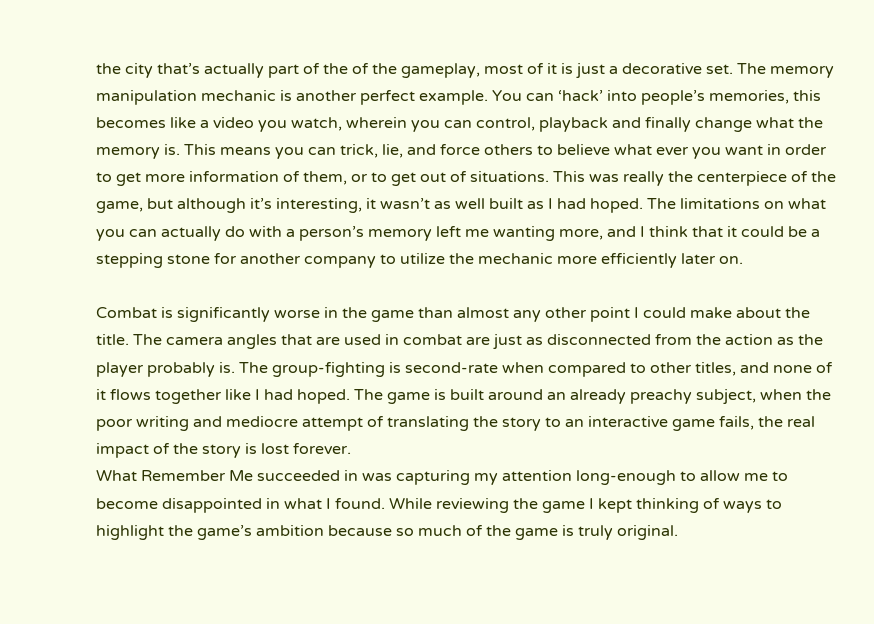the city that’s actually part of the of the gameplay, most of it is just a decorative set. The memory manipulation mechanic is another perfect example. You can ‘hack’ into people’s memories, this becomes like a video you watch, wherein you can control, playback and finally change what the memory is. This means you can trick, lie, and force others to believe what ever you want in order to get more information of them, or to get out of situations. This was really the centerpiece of the game, but although it’s interesting, it wasn’t as well built as I had hoped. The limitations on what you can actually do with a person’s memory left me wanting more, and I think that it could be a stepping stone for another company to utilize the mechanic more efficiently later on.

Combat is significantly worse in the game than almost any other point I could make about the title. The camera angles that are used in combat are just as disconnected from the action as the player probably is. The group-fighting is second-rate when compared to other titles, and none of it flows together like I had hoped. The game is built around an already preachy subject, when the poor writing and mediocre attempt of translating the story to an interactive game fails, the real impact of the story is lost forever.
What Remember Me succeeded in was capturing my attention long-enough to allow me to become disappointed in what I found. While reviewing the game I kept thinking of ways to highlight the game’s ambition because so much of the game is truly original.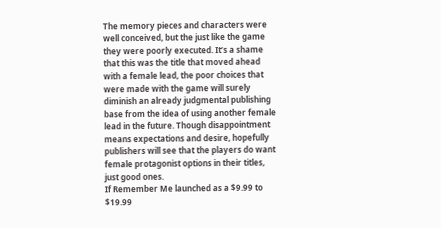The memory pieces and characters were well conceived, but the just like the game they were poorly executed. It’s a shame that this was the title that moved ahead with a female lead, the poor choices that were made with the game will surely diminish an already judgmental publishing base from the idea of using another female lead in the future. Though disappointment means expectations and desire, hopefully publishers will see that the players do want female protagonist options in their titles, just good ones.
If Remember Me launched as a $9.99 to $19.99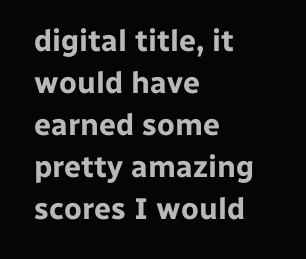digital title, it would have earned some pretty amazing scores I would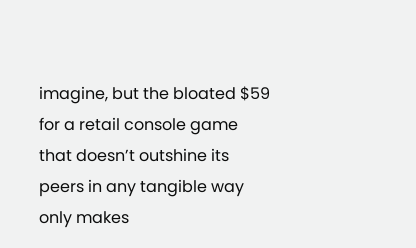imagine, but the bloated $59 for a retail console game that doesn’t outshine its peers in any tangible way only makes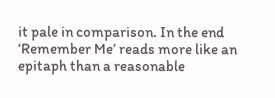it pale in comparison. In the end ‘Remember Me’ reads more like an epitaph than a reasonable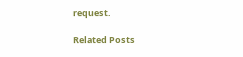request.

Related Posts